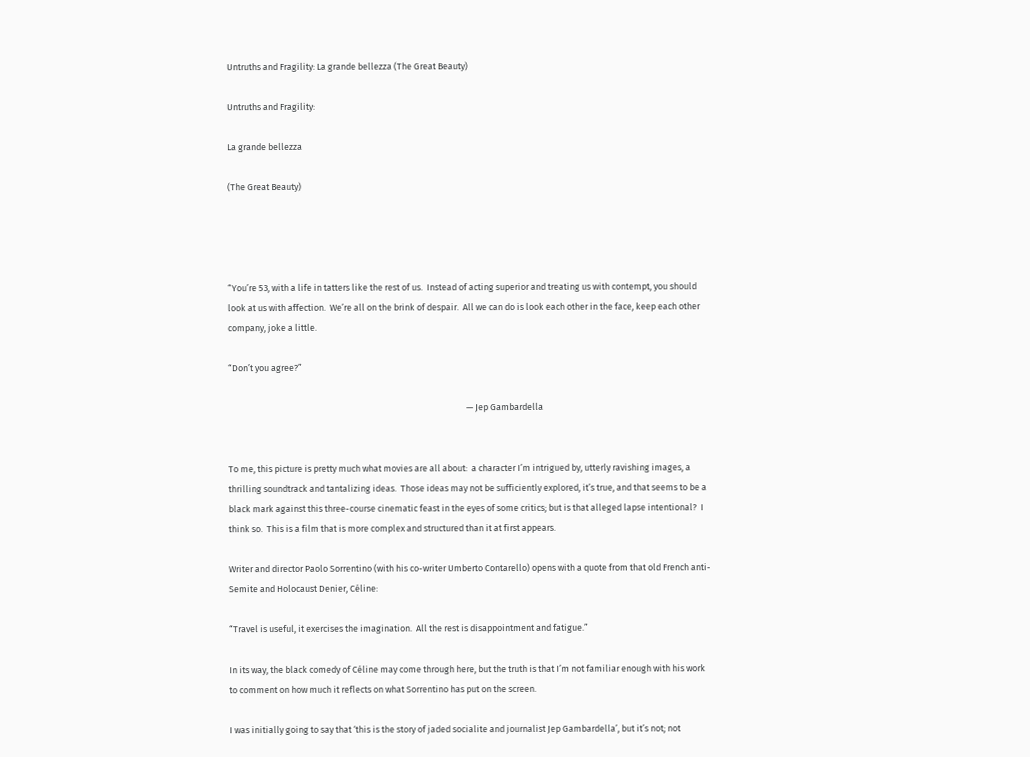Untruths and Fragility: La grande bellezza (The Great Beauty)

Untruths and Fragility:

La grande bellezza

(The Great Beauty)




“You’re 53, with a life in tatters like the rest of us.  Instead of acting superior and treating us with contempt, you should look at us with affection.  We’re all on the brink of despair.  All we can do is look each other in the face, keep each other company, joke a little.

“Don’t you agree?”

                                                                                                                       — Jep Gambardella


To me, this picture is pretty much what movies are all about:  a character I’m intrigued by, utterly ravishing images, a thrilling soundtrack and tantalizing ideas.  Those ideas may not be sufficiently explored, it’s true, and that seems to be a black mark against this three-course cinematic feast in the eyes of some critics; but is that alleged lapse intentional?  I think so.  This is a film that is more complex and structured than it at first appears.

Writer and director Paolo Sorrentino (with his co-writer Umberto Contarello) opens with a quote from that old French anti-Semite and Holocaust Denier, Céline:

“Travel is useful, it exercises the imagination.  All the rest is disappointment and fatigue.”

In its way, the black comedy of Céline may come through here, but the truth is that I’m not familiar enough with his work to comment on how much it reflects on what Sorrentino has put on the screen.

I was initially going to say that ‘this is the story of jaded socialite and journalist Jep Gambardella’, but it’s not; not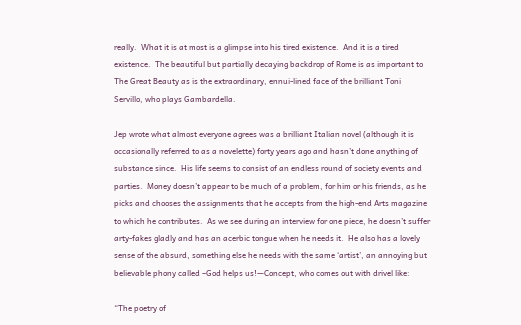really.  What it is at most is a glimpse into his tired existence.  And it is a tired existence.  The beautiful but partially decaying backdrop of Rome is as important to The Great Beauty as is the extraordinary, ennui-lined face of the brilliant Toni Servillo, who plays Gambardella.

Jep wrote what almost everyone agrees was a brilliant Italian novel (although it is occasionally referred to as a novelette) forty years ago and hasn’t done anything of substance since.  His life seems to consist of an endless round of society events and parties.  Money doesn’t appear to be much of a problem, for him or his friends, as he picks and chooses the assignments that he accepts from the high-end Arts magazine to which he contributes.  As we see during an interview for one piece, he doesn’t suffer arty-fakes gladly and has an acerbic tongue when he needs it.  He also has a lovely sense of the absurd, something else he needs with the same ‘artist’, an annoying but believable phony called –God helps us!—Concept, who comes out with drivel like:

“The poetry of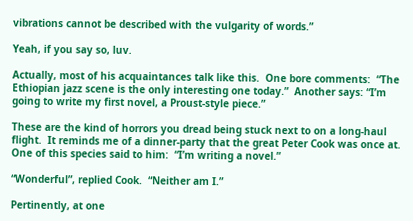vibrations cannot be described with the vulgarity of words.”

Yeah, if you say so, luv.

Actually, most of his acquaintances talk like this.  One bore comments:  “The Ethiopian jazz scene is the only interesting one today.”  Another says: “I’m going to write my first novel, a Proust-style piece.”

These are the kind of horrors you dread being stuck next to on a long-haul flight.  It reminds me of a dinner-party that the great Peter Cook was once at.  One of this species said to him:  “I’m writing a novel.”

“Wonderful”, replied Cook.  “Neither am I.”

Pertinently, at one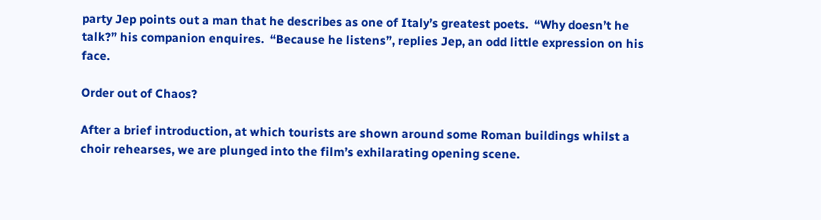party Jep points out a man that he describes as one of Italy’s greatest poets.  “Why doesn’t he talk?” his companion enquires.  “Because he listens”, replies Jep, an odd little expression on his face.

Order out of Chaos?

After a brief introduction, at which tourists are shown around some Roman buildings whilst a choir rehearses, we are plunged into the film’s exhilarating opening scene.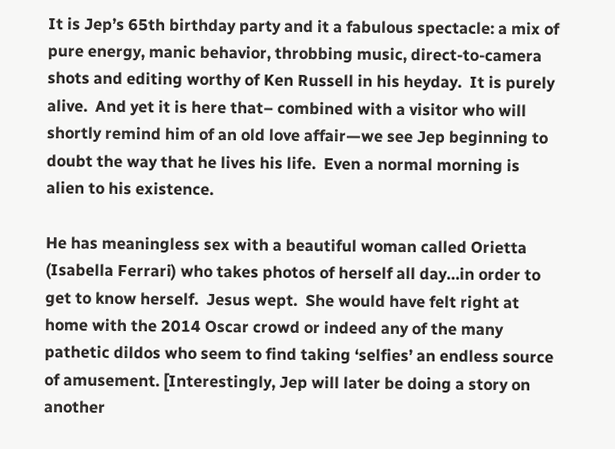It is Jep’s 65th birthday party and it a fabulous spectacle: a mix of pure energy, manic behavior, throbbing music, direct-to-camera shots and editing worthy of Ken Russell in his heyday.  It is purely alive.  And yet it is here that– combined with a visitor who will shortly remind him of an old love affair—we see Jep beginning to doubt the way that he lives his life.  Even a normal morning is alien to his existence.

He has meaningless sex with a beautiful woman called Orietta (Isabella Ferrari) who takes photos of herself all day…in order to get to know herself.  Jesus wept.  She would have felt right at home with the 2014 Oscar crowd or indeed any of the many pathetic dildos who seem to find taking ‘selfies’ an endless source of amusement. [Interestingly, Jep will later be doing a story on another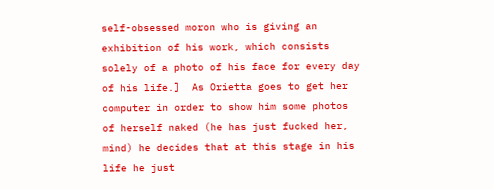self-obsessed moron who is giving an exhibition of his work, which consists solely of a photo of his face for every day of his life.]  As Orietta goes to get her computer in order to show him some photos of herself naked (he has just fucked her, mind) he decides that at this stage in his life he just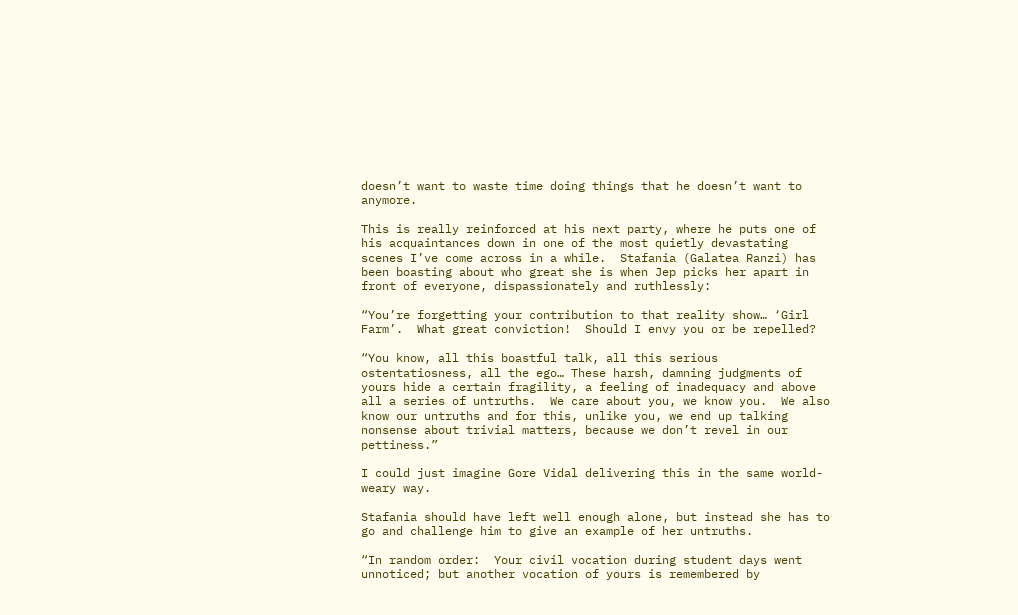doesn’t want to waste time doing things that he doesn’t want to anymore.

This is really reinforced at his next party, where he puts one of his acquaintances down in one of the most quietly devastating scenes I’ve come across in a while.  Stafania (Galatea Ranzi) has been boasting about who great she is when Jep picks her apart in front of everyone, dispassionately and ruthlessly:

“You’re forgetting your contribution to that reality show… ‘Girl Farm’.  What great conviction!  Should I envy you or be repelled?

“You know, all this boastful talk, all this serious ostentatiosness, all the ego… These harsh, damning judgments of yours hide a certain fragility, a feeling of inadequacy and above all a series of untruths.  We care about you, we know you.  We also know our untruths and for this, unlike you, we end up talking nonsense about trivial matters, because we don’t revel in our pettiness.”

I could just imagine Gore Vidal delivering this in the same world-weary way.

Stafania should have left well enough alone, but instead she has to go and challenge him to give an example of her untruths.

“In random order:  Your civil vocation during student days went unnoticed; but another vocation of yours is remembered by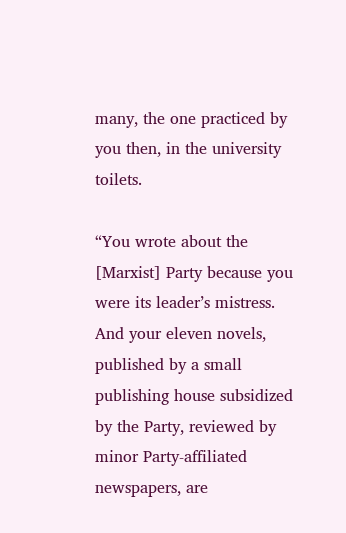many, the one practiced by you then, in the university toilets.

“You wrote about the [Marxist] Party because you were its leader’s mistress.  And your eleven novels, published by a small publishing house subsidized by the Party, reviewed by minor Party-affiliated newspapers, are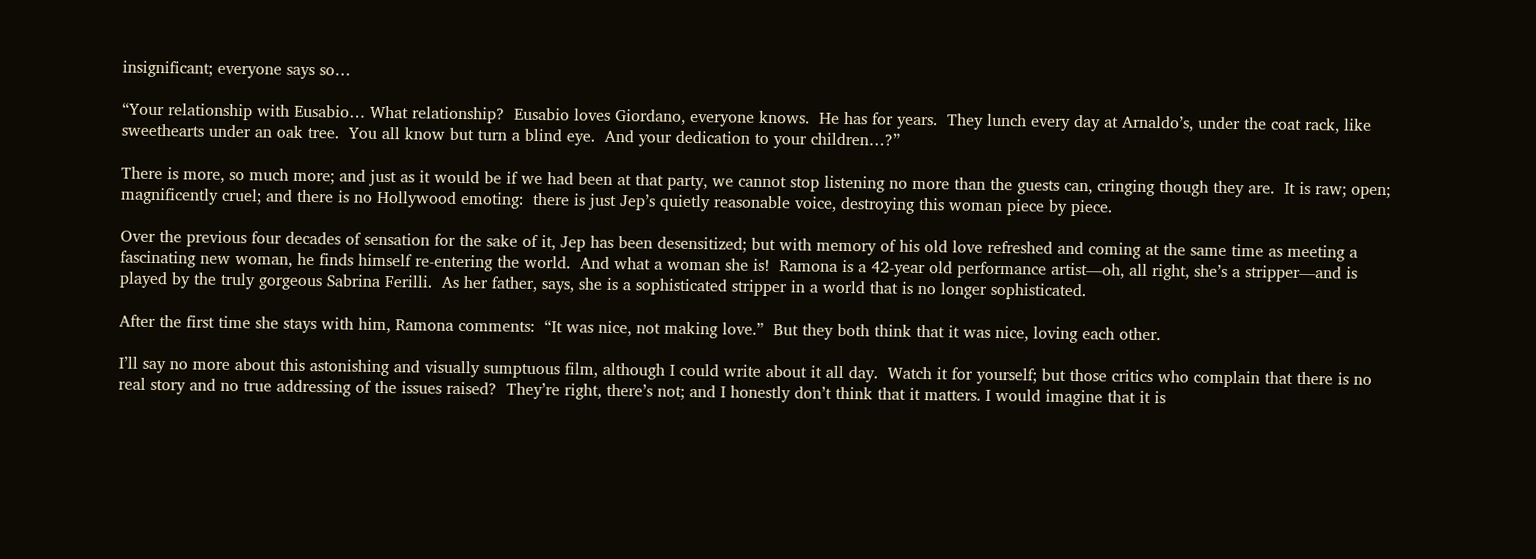insignificant; everyone says so…

“Your relationship with Eusabio… What relationship?  Eusabio loves Giordano, everyone knows.  He has for years.  They lunch every day at Arnaldo’s, under the coat rack, like sweethearts under an oak tree.  You all know but turn a blind eye.  And your dedication to your children…?”

There is more, so much more; and just as it would be if we had been at that party, we cannot stop listening no more than the guests can, cringing though they are.  It is raw; open; magnificently cruel; and there is no Hollywood emoting:  there is just Jep’s quietly reasonable voice, destroying this woman piece by piece.

Over the previous four decades of sensation for the sake of it, Jep has been desensitized; but with memory of his old love refreshed and coming at the same time as meeting a fascinating new woman, he finds himself re-entering the world.  And what a woman she is!  Ramona is a 42-year old performance artist—oh, all right, she’s a stripper—and is played by the truly gorgeous Sabrina Ferilli.  As her father, says, she is a sophisticated stripper in a world that is no longer sophisticated.

After the first time she stays with him, Ramona comments:  “It was nice, not making love.”  But they both think that it was nice, loving each other.

I’ll say no more about this astonishing and visually sumptuous film, although I could write about it all day.  Watch it for yourself; but those critics who complain that there is no real story and no true addressing of the issues raised?  They’re right, there’s not; and I honestly don’t think that it matters. I would imagine that it is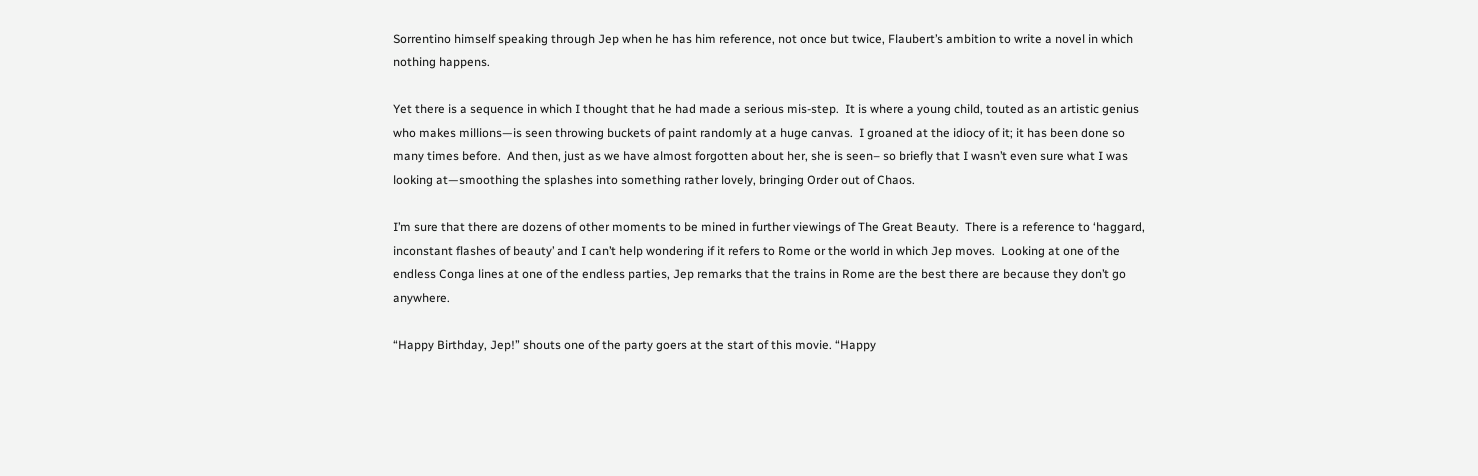Sorrentino himself speaking through Jep when he has him reference, not once but twice, Flaubert’s ambition to write a novel in which nothing happens.

Yet there is a sequence in which I thought that he had made a serious mis-step.  It is where a young child, touted as an artistic genius who makes millions—is seen throwing buckets of paint randomly at a huge canvas.  I groaned at the idiocy of it; it has been done so many times before.  And then, just as we have almost forgotten about her, she is seen– so briefly that I wasn’t even sure what I was looking at—smoothing the splashes into something rather lovely, bringing Order out of Chaos.

I’m sure that there are dozens of other moments to be mined in further viewings of The Great Beauty.  There is a reference to ‘haggard, inconstant flashes of beauty’ and I can’t help wondering if it refers to Rome or the world in which Jep moves.  Looking at one of the endless Conga lines at one of the endless parties, Jep remarks that the trains in Rome are the best there are because they don’t go anywhere.

“Happy Birthday, Jep!” shouts one of the party goers at the start of this movie. “Happy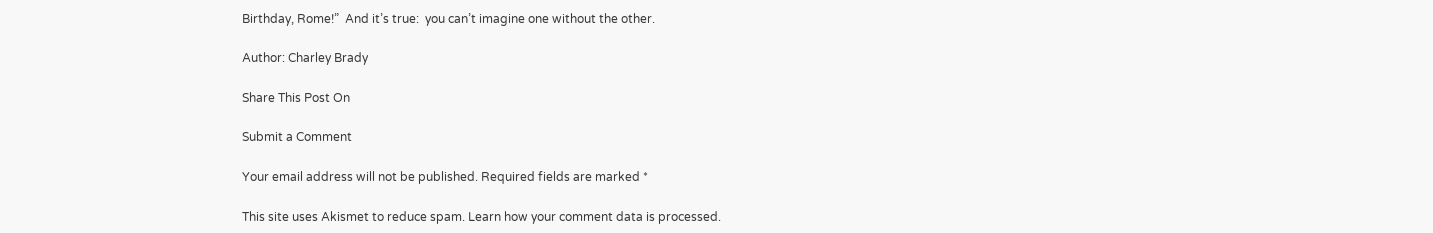Birthday, Rome!”  And it’s true:  you can’t imagine one without the other.

Author: Charley Brady

Share This Post On

Submit a Comment

Your email address will not be published. Required fields are marked *

This site uses Akismet to reduce spam. Learn how your comment data is processed.